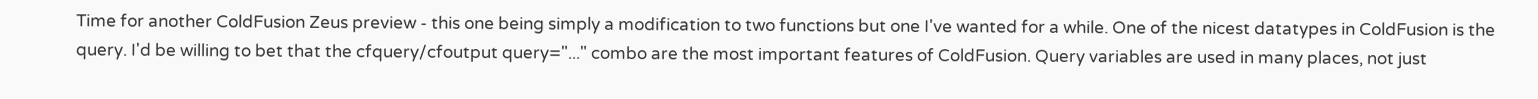Time for another ColdFusion Zeus preview - this one being simply a modification to two functions but one I've wanted for a while. One of the nicest datatypes in ColdFusion is the query. I'd be willing to bet that the cfquery/cfoutput query="..." combo are the most important features of ColdFusion. Query variables are used in many places, not just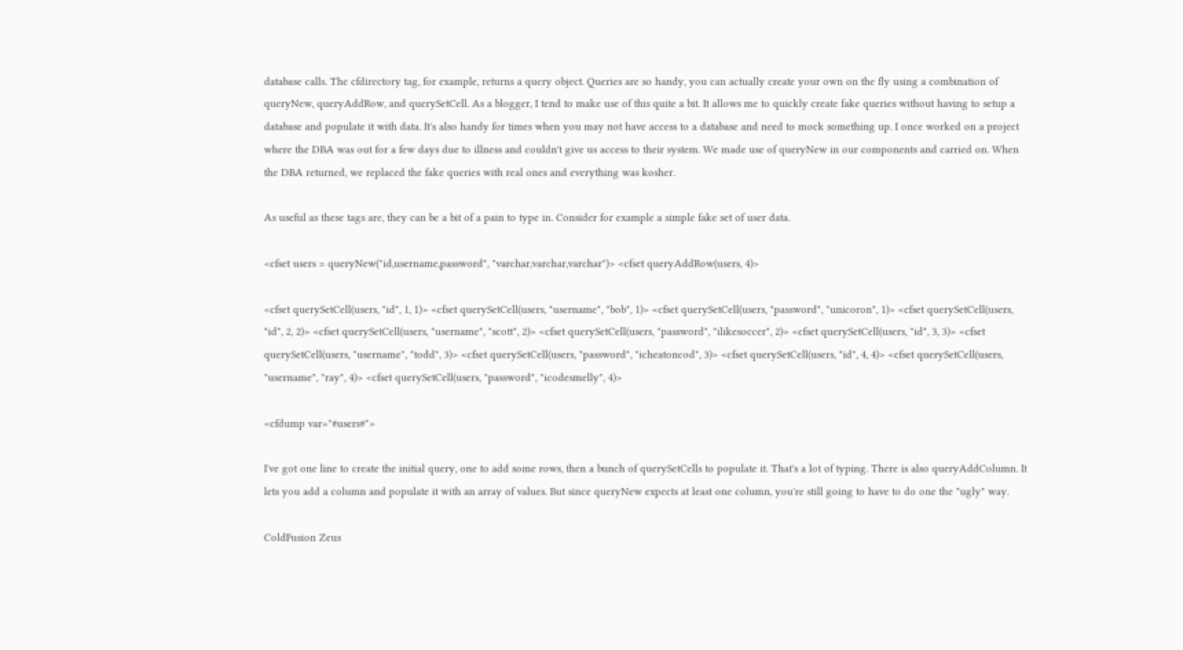database calls. The cfdirectory tag, for example, returns a query object. Queries are so handy, you can actually create your own on the fly using a combination of queryNew, queryAddRow, and querySetCell. As a blogger, I tend to make use of this quite a bit. It allows me to quickly create fake queries without having to setup a database and populate it with data. It's also handy for times when you may not have access to a database and need to mock something up. I once worked on a project where the DBA was out for a few days due to illness and couldn't give us access to their system. We made use of queryNew in our components and carried on. When the DBA returned, we replaced the fake queries with real ones and everything was kosher.

As useful as these tags are, they can be a bit of a pain to type in. Consider for example a simple fake set of user data.

<cfset users = queryNew("id,username,password", "varchar,varchar,varchar")> <cfset queryAddRow(users, 4)>

<cfset querySetCell(users, "id", 1, 1)> <cfset querySetCell(users, "username", "bob", 1)> <cfset querySetCell(users, "password", "unicoron", 1)> <cfset querySetCell(users, "id", 2, 2)> <cfset querySetCell(users, "username", "scott", 2)> <cfset querySetCell(users, "password", "ilikesoccer", 2)> <cfset querySetCell(users, "id", 3, 3)> <cfset querySetCell(users, "username", "todd", 3)> <cfset querySetCell(users, "password", "icheatoncod", 3)> <cfset querySetCell(users, "id", 4, 4)> <cfset querySetCell(users, "username", "ray", 4)> <cfset querySetCell(users, "password", "icodesmelly", 4)>

<cfdump var="#users#">

I've got one line to create the initial query, one to add some rows, then a bunch of querySetCells to populate it. That's a lot of typing. There is also queryAddColumn. It lets you add a column and populate it with an array of values. But since queryNew expects at least one column, you're still going to have to do one the "ugly" way.

ColdFusion Zeus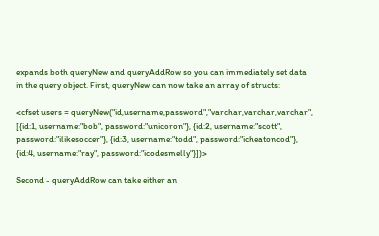expands both queryNew and queryAddRow so you can immediately set data in the query object. First, queryNew can now take an array of structs:

<cfset users = queryNew("id,username,password","varchar,varchar,varchar", [{id:1, username:"bob", password:"unicoron"}, {id:2, username:"scott", password:"ilikesoccer"}, {id:3, username:"todd", password:"icheatoncod"}, {id:4, username:"ray", password:"icodesmelly"}])>

Second - queryAddRow can take either an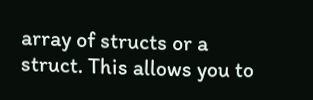array of structs or a struct. This allows you to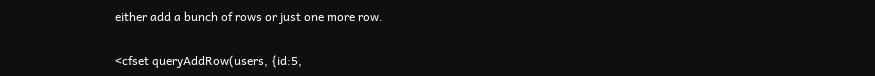either add a bunch of rows or just one more row.

<cfset queryAddRow(users, {id:5,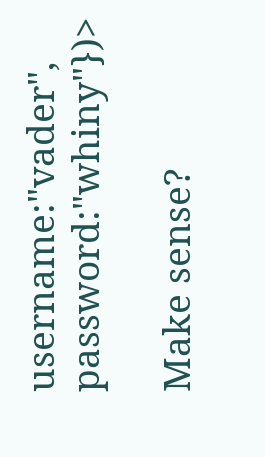username:"vader", password:"whiny"})>

Make sense?